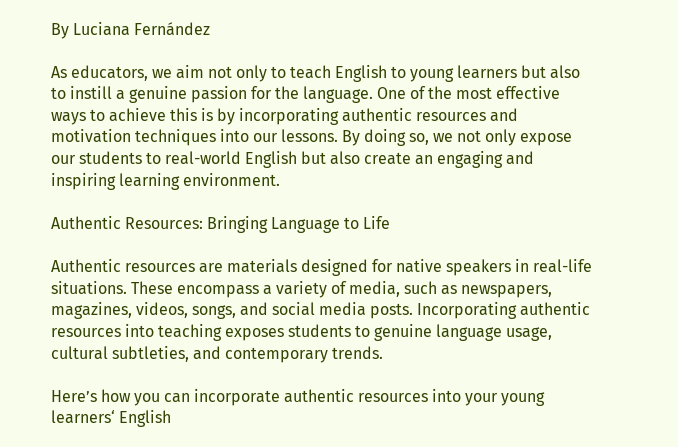By Luciana Fernández

As educators, we aim not only to teach English to young learners but also to instill a genuine passion for the language. One of the most effective ways to achieve this is by incorporating authentic resources and motivation techniques into our lessons. By doing so, we not only expose our students to real-world English but also create an engaging and inspiring learning environment.

Authentic Resources: Bringing Language to Life

Authentic resources are materials designed for native speakers in real-life situations. These encompass a variety of media, such as newspapers, magazines, videos, songs, and social media posts. Incorporating authentic resources into teaching exposes students to genuine language usage, cultural subtleties, and contemporary trends.

Here’s how you can incorporate authentic resources into your young learners‘ English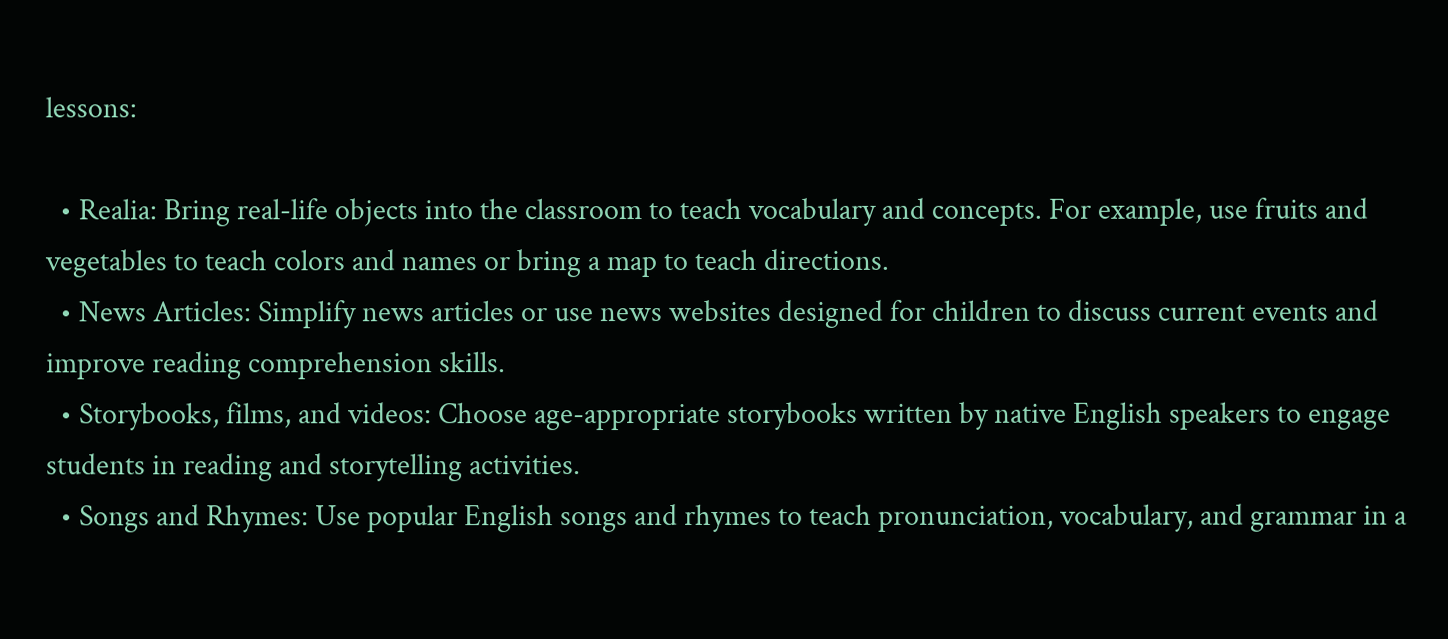lessons:

  • Realia: Bring real-life objects into the classroom to teach vocabulary and concepts. For example, use fruits and vegetables to teach colors and names or bring a map to teach directions.
  • News Articles: Simplify news articles or use news websites designed for children to discuss current events and improve reading comprehension skills.
  • Storybooks, films, and videos: Choose age-appropriate storybooks written by native English speakers to engage students in reading and storytelling activities.
  • Songs and Rhymes: Use popular English songs and rhymes to teach pronunciation, vocabulary, and grammar in a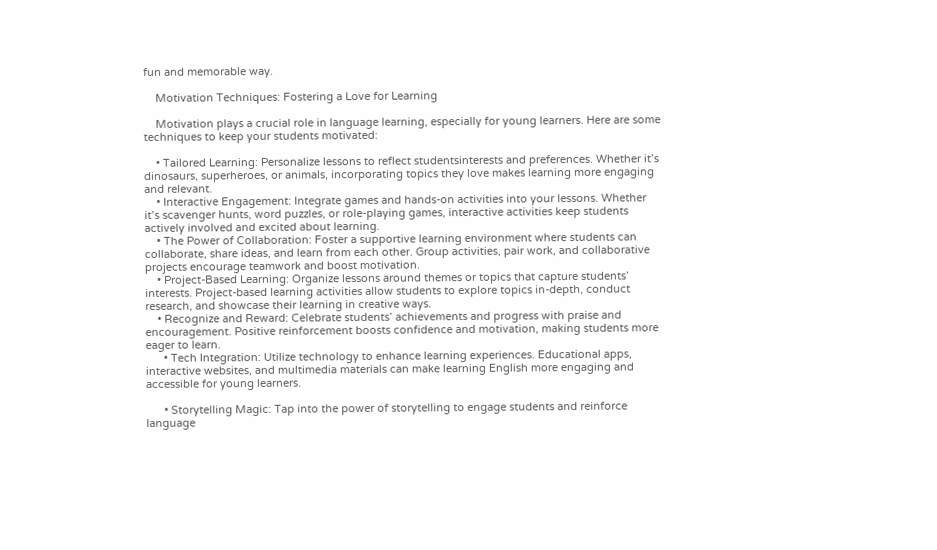fun and memorable way.

    Motivation Techniques: Fostering a Love for Learning

    Motivation plays a crucial role in language learning, especially for young learners. Here are some techniques to keep your students motivated:

    • Tailored Learning: Personalize lessons to reflect studentsinterests and preferences. Whether it’s dinosaurs, superheroes, or animals, incorporating topics they love makes learning more engaging and relevant.
    • Interactive Engagement: Integrate games and hands-on activities into your lessons. Whether it’s scavenger hunts, word puzzles, or role-playing games, interactive activities keep students actively involved and excited about learning.
    • The Power of Collaboration: Foster a supportive learning environment where students can collaborate, share ideas, and learn from each other. Group activities, pair work, and collaborative projects encourage teamwork and boost motivation.
    • Project-Based Learning: Organize lessons around themes or topics that capture students’ interests. Project-based learning activities allow students to explore topics in-depth, conduct research, and showcase their learning in creative ways.
    • Recognize and Reward: Celebrate students’ achievements and progress with praise and encouragement. Positive reinforcement boosts confidence and motivation, making students more eager to learn.
      • Tech Integration: Utilize technology to enhance learning experiences. Educational apps, interactive websites, and multimedia materials can make learning English more engaging and accessible for young learners.

      • Storytelling Magic: Tap into the power of storytelling to engage students and reinforce language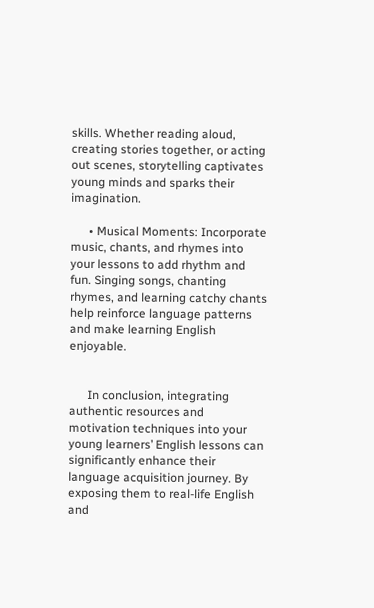skills. Whether reading aloud, creating stories together, or acting out scenes, storytelling captivates young minds and sparks their imagination.

      • Musical Moments: Incorporate music, chants, and rhymes into your lessons to add rhythm and fun. Singing songs, chanting rhymes, and learning catchy chants help reinforce language patterns and make learning English enjoyable.


      In conclusion, integrating authentic resources and motivation techniques into your young learners’ English lessons can significantly enhance their language acquisition journey. By exposing them to real-life English and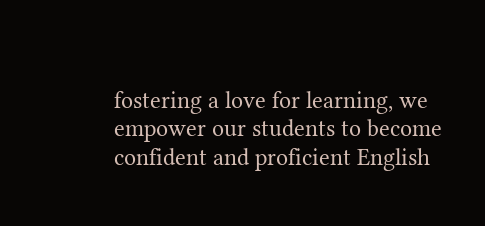fostering a love for learning, we empower our students to become confident and proficient English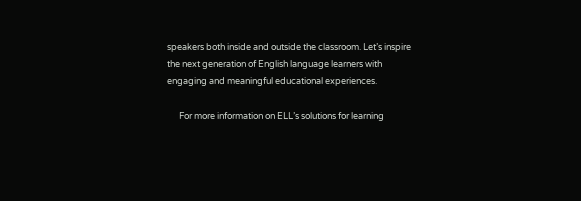speakers both inside and outside the classroom. Let’s inspire the next generation of English language learners with engaging and meaningful educational experiences.

      For more information on ELL’s solutions for learning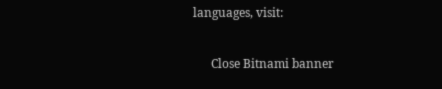languages, visit:

      Close Bitnami banner